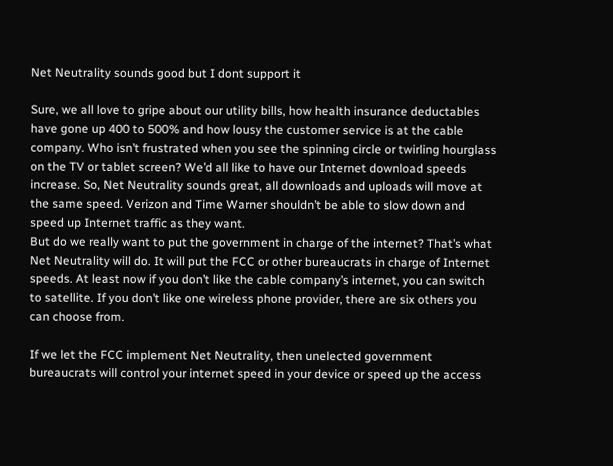Net Neutrality sounds good but I dont support it

Sure, we all love to gripe about our utility bills, how health insurance deductables have gone up 400 to 500% and how lousy the customer service is at the cable company. Who isn’t frustrated when you see the spinning circle or twirling hourglass on the TV or tablet screen? We’d all like to have our Internet download speeds increase. So, Net Neutrality sounds great, all downloads and uploads will move at the same speed. Verizon and Time Warner shouldn’t be able to slow down and speed up Internet traffic as they want.
But do we really want to put the government in charge of the internet? That’s what Net Neutrality will do. It will put the FCC or other bureaucrats in charge of Internet speeds. At least now if you don’t like the cable company’s internet, you can switch to satellite. If you don’t like one wireless phone provider, there are six others you can choose from.

If we let the FCC implement Net Neutrality, then unelected government bureaucrats will control your internet speed in your device or speed up the access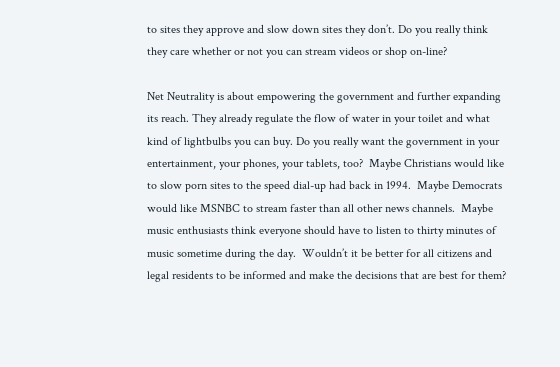to sites they approve and slow down sites they don’t. Do you really think they care whether or not you can stream videos or shop on-line?

Net Neutrality is about empowering the government and further expanding its reach. They already regulate the flow of water in your toilet and what kind of lightbulbs you can buy. Do you really want the government in your entertainment, your phones, your tablets, too?  Maybe Christians would like to slow porn sites to the speed dial-up had back in 1994.  Maybe Democrats would like MSNBC to stream faster than all other news channels.  Maybe music enthusiasts think everyone should have to listen to thirty minutes of music sometime during the day.  Wouldn’t it be better for all citizens and legal residents to be informed and make the decisions that are best for them?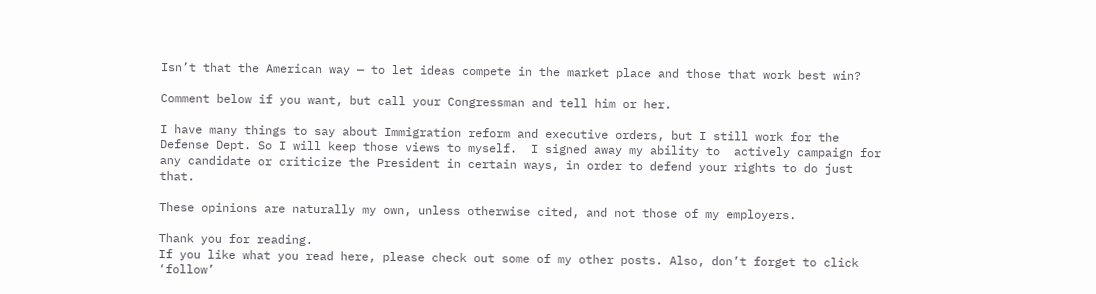Isn’t that the American way — to let ideas compete in the market place and those that work best win?

Comment below if you want, but call your Congressman and tell him or her.

I have many things to say about Immigration reform and executive orders, but I still work for the Defense Dept. So I will keep those views to myself.  I signed away my ability to  actively campaign for any candidate or criticize the President in certain ways, in order to defend your rights to do just that.

These opinions are naturally my own, unless otherwise cited, and not those of my employers.

Thank you for reading.
If you like what you read here, please check out some of my other posts. Also, don’t forget to click ‘follow’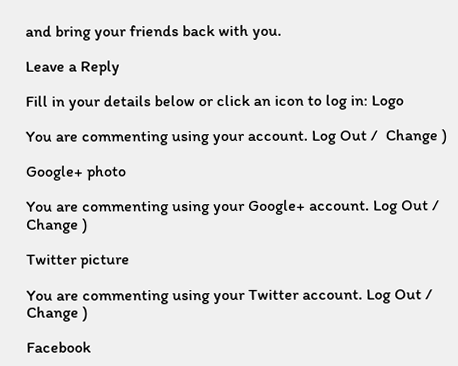and bring your friends back with you.

Leave a Reply

Fill in your details below or click an icon to log in: Logo

You are commenting using your account. Log Out /  Change )

Google+ photo

You are commenting using your Google+ account. Log Out /  Change )

Twitter picture

You are commenting using your Twitter account. Log Out /  Change )

Facebook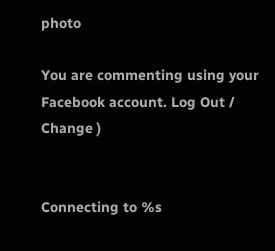photo

You are commenting using your Facebook account. Log Out /  Change )


Connecting to %s